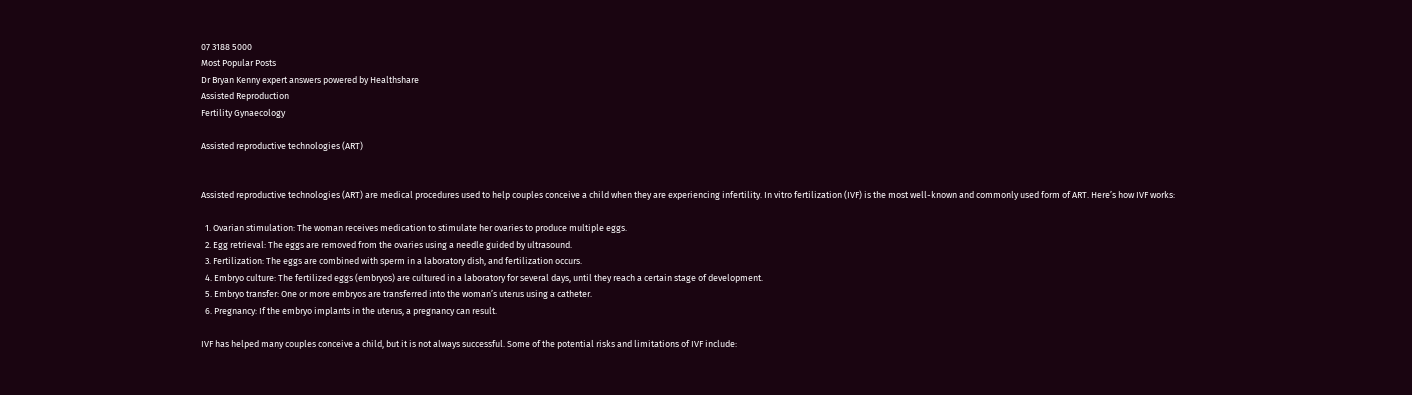07 3188 5000
Most Popular Posts
Dr Bryan Kenny expert answers powered by Healthshare
Assisted Reproduction
Fertility Gynaecology

Assisted reproductive technologies (ART)


Assisted reproductive technologies (ART) are medical procedures used to help couples conceive a child when they are experiencing infertility. In vitro fertilization (IVF) is the most well-known and commonly used form of ART. Here’s how IVF works:

  1. Ovarian stimulation: The woman receives medication to stimulate her ovaries to produce multiple eggs.
  2. Egg retrieval: The eggs are removed from the ovaries using a needle guided by ultrasound.
  3. Fertilization: The eggs are combined with sperm in a laboratory dish, and fertilization occurs.
  4. Embryo culture: The fertilized eggs (embryos) are cultured in a laboratory for several days, until they reach a certain stage of development.
  5. Embryo transfer: One or more embryos are transferred into the woman’s uterus using a catheter.
  6. Pregnancy: If the embryo implants in the uterus, a pregnancy can result.

IVF has helped many couples conceive a child, but it is not always successful. Some of the potential risks and limitations of IVF include: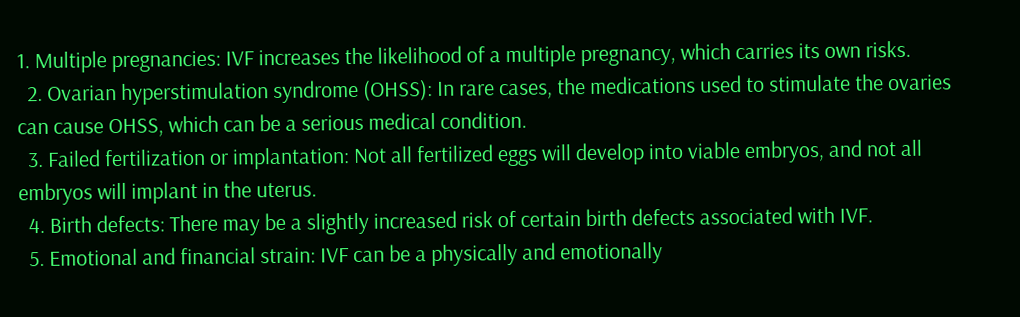1. Multiple pregnancies: IVF increases the likelihood of a multiple pregnancy, which carries its own risks.
  2. Ovarian hyperstimulation syndrome (OHSS): In rare cases, the medications used to stimulate the ovaries can cause OHSS, which can be a serious medical condition.
  3. Failed fertilization or implantation: Not all fertilized eggs will develop into viable embryos, and not all embryos will implant in the uterus.
  4. Birth defects: There may be a slightly increased risk of certain birth defects associated with IVF.
  5. Emotional and financial strain: IVF can be a physically and emotionally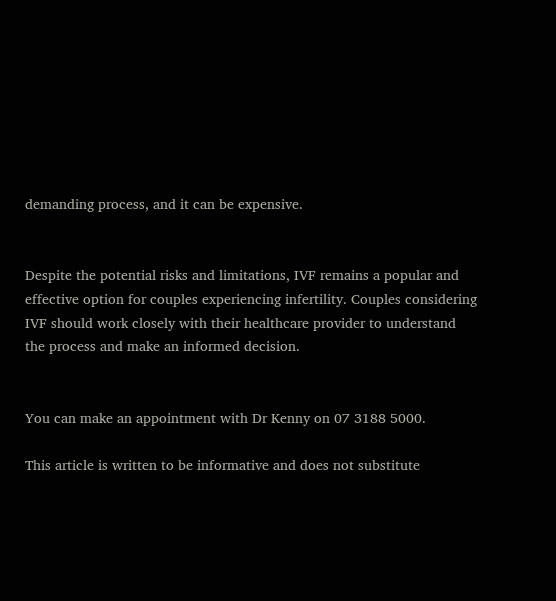demanding process, and it can be expensive.


Despite the potential risks and limitations, IVF remains a popular and effective option for couples experiencing infertility. Couples considering IVF should work closely with their healthcare provider to understand the process and make an informed decision.


You can make an appointment with Dr Kenny on 07 3188 5000.

This article is written to be informative and does not substitute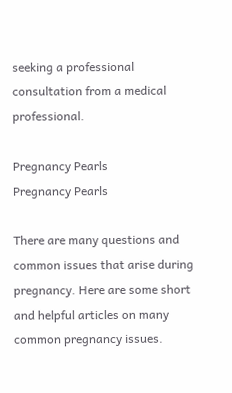seeking a professional consultation from a medical professional.

Pregnancy Pearls
Pregnancy Pearls

There are many questions and common issues that arise during pregnancy. Here are some short and helpful articles on many common pregnancy issues.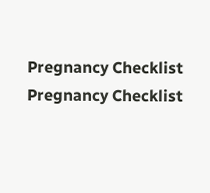Pregnancy Checklist
Pregnancy Checklist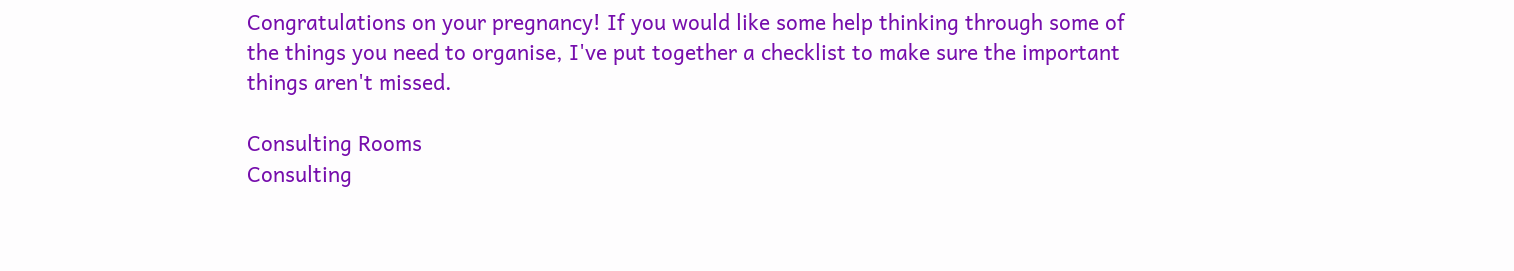Congratulations on your pregnancy! If you would like some help thinking through some of the things you need to organise, I've put together a checklist to make sure the important things aren't missed.

Consulting Rooms
Consulting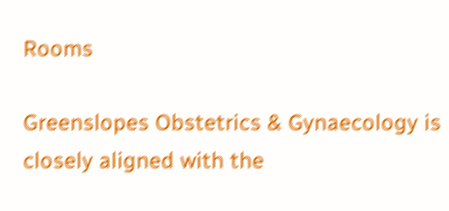Rooms

Greenslopes Obstetrics & Gynaecology is closely aligned with the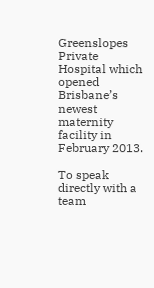Greenslopes Private Hospital which opened Brisbane’s newest maternity facility in February 2013.

To speak directly with a team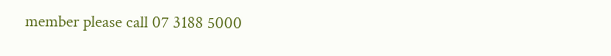member please call 07 3188 5000